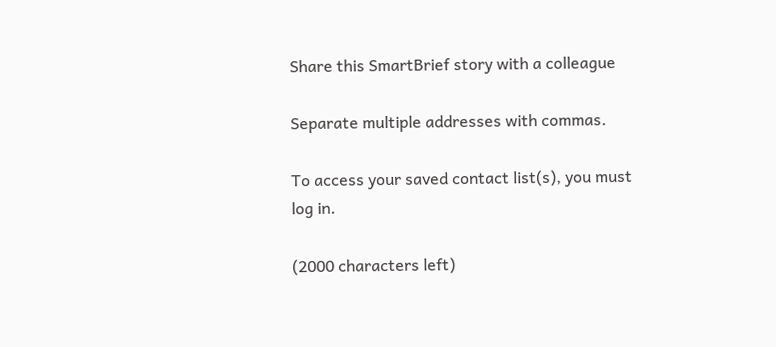Share this SmartBrief story with a colleague

Separate multiple addresses with commas.

To access your saved contact list(s), you must log in.

(2000 characters left)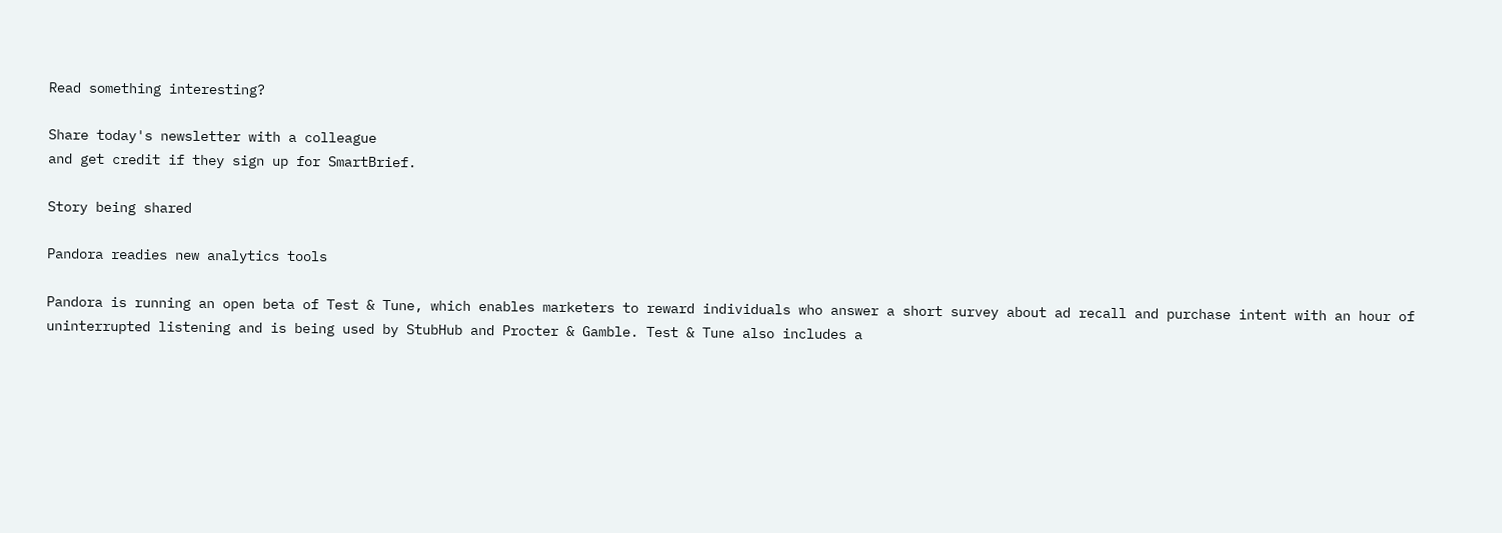Read something interesting?

Share today's newsletter with a colleague
and get credit if they sign up for SmartBrief.

Story being shared

Pandora readies new analytics tools

Pandora is running an open beta of Test & Tune, which enables marketers to reward individuals who answer a short survey about ad recall and purchase intent with an hour of uninterrupted listening and is being used by StubHub and Procter & Gamble. Test & Tune also includes a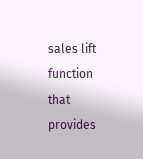sales lift function that provides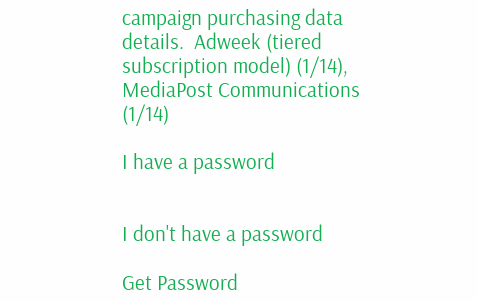campaign purchasing data details.  Adweek (tiered subscription model) (1/14), MediaPost Communications (1/14)

I have a password


I don't have a password

Get Password